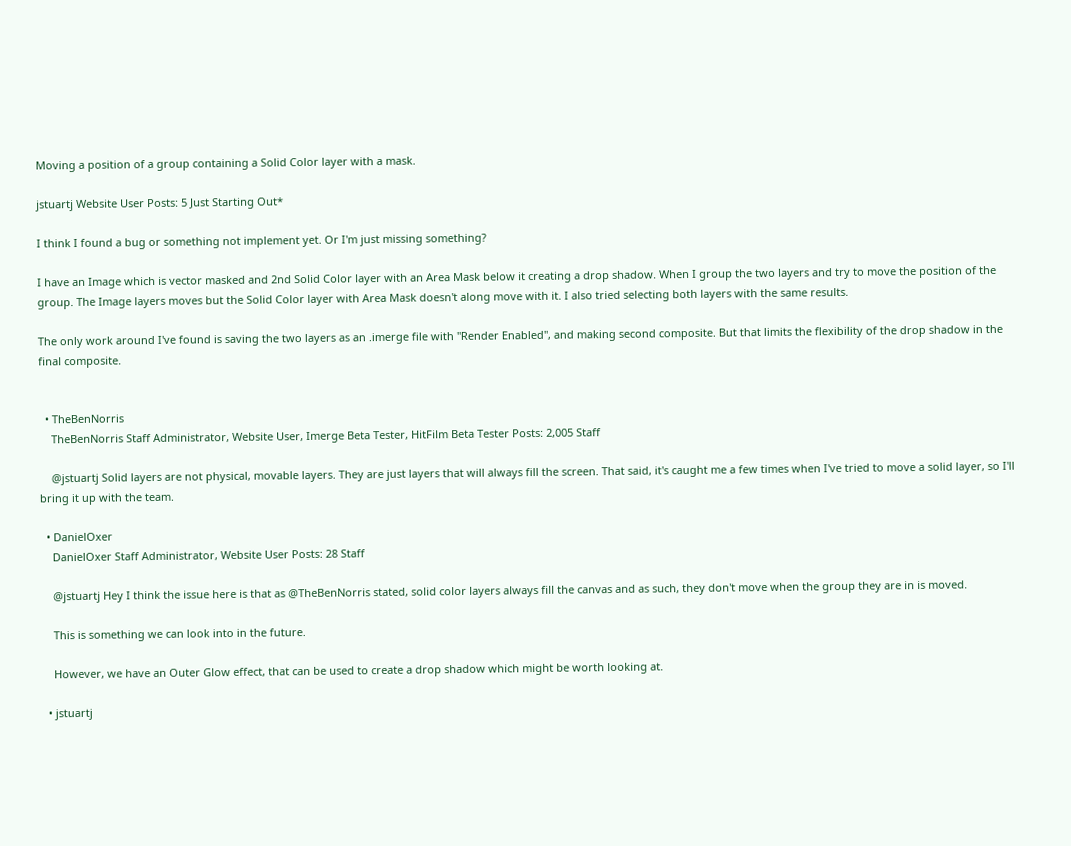Moving a position of a group containing a Solid Color layer with a mask.

jstuartj Website User Posts: 5 Just Starting Out*

I think I found a bug or something not implement yet. Or I'm just missing something?

I have an Image which is vector masked and 2nd Solid Color layer with an Area Mask below it creating a drop shadow. When I group the two layers and try to move the position of the group. The Image layers moves but the Solid Color layer with Area Mask doesn't along move with it. I also tried selecting both layers with the same results.

The only work around I've found is saving the two layers as an .imerge file with "Render Enabled", and making second composite. But that limits the flexibility of the drop shadow in the final composite.


  • TheBenNorris
    TheBenNorris Staff Administrator, Website User, Imerge Beta Tester, HitFilm Beta Tester Posts: 2,005 Staff

    @jstuartj Solid layers are not physical, movable layers. They are just layers that will always fill the screen. That said, it's caught me a few times when I've tried to move a solid layer, so I'll bring it up with the team.

  • DanielOxer
    DanielOxer Staff Administrator, Website User Posts: 28 Staff

    @jstuartj Hey I think the issue here is that as @TheBenNorris stated, solid color layers always fill the canvas and as such, they don't move when the group they are in is moved.

    This is something we can look into in the future.

    However, we have an Outer Glow effect, that can be used to create a drop shadow which might be worth looking at.

  • jstuartj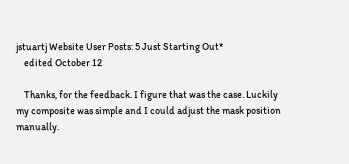jstuartj Website User Posts: 5 Just Starting Out*
    edited October 12

    Thanks, for the feedback. I figure that was the case. Luckily my composite was simple and I could adjust the mask position manually.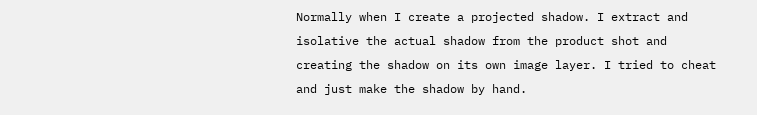Normally when I create a projected shadow. I extract and isolative the actual shadow from the product shot and creating the shadow on its own image layer. I tried to cheat and just make the shadow by hand.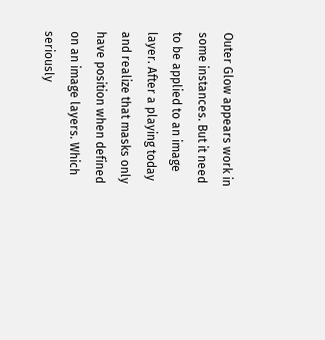Outer Glow appears work in some instances. But it need to be applied to an image layer. After a playing today and realize that masks only have position when defined on an image layers. Which seriously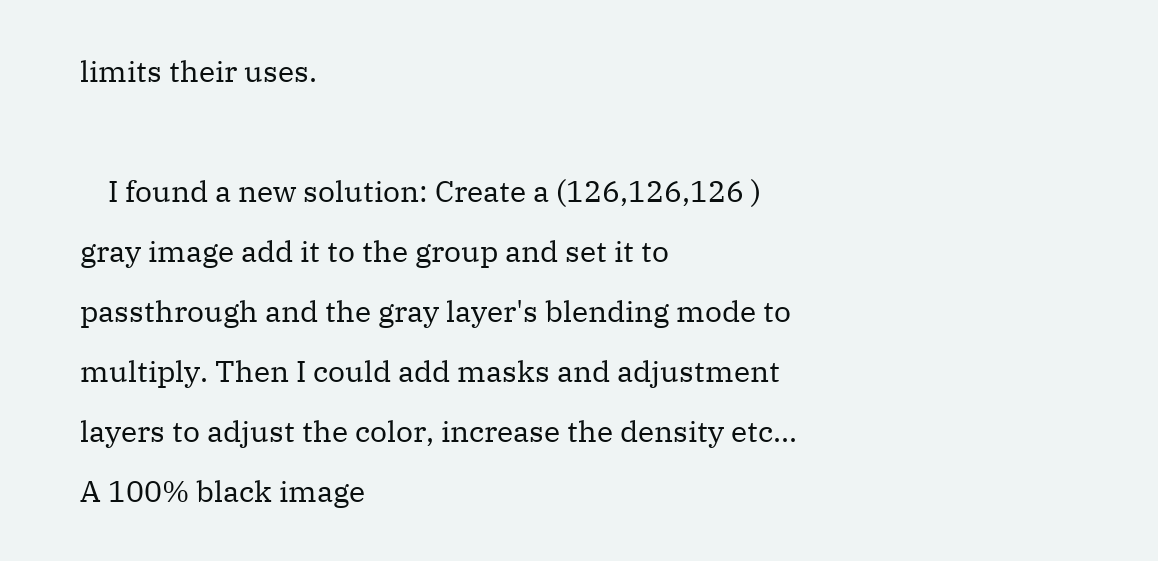limits their uses.

    I found a new solution: Create a (126,126,126 ) gray image add it to the group and set it to passthrough and the gray layer's blending mode to multiply. Then I could add masks and adjustment layers to adjust the color, increase the density etc... A 100% black image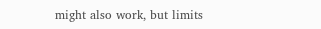might also work, but limits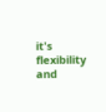it's flexibility and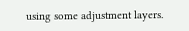using some adjustment layers.